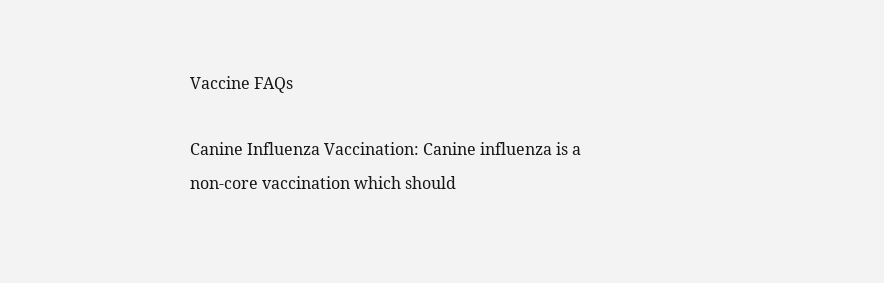Vaccine FAQs

Canine Influenza Vaccination: Canine influenza is a non-core vaccination which should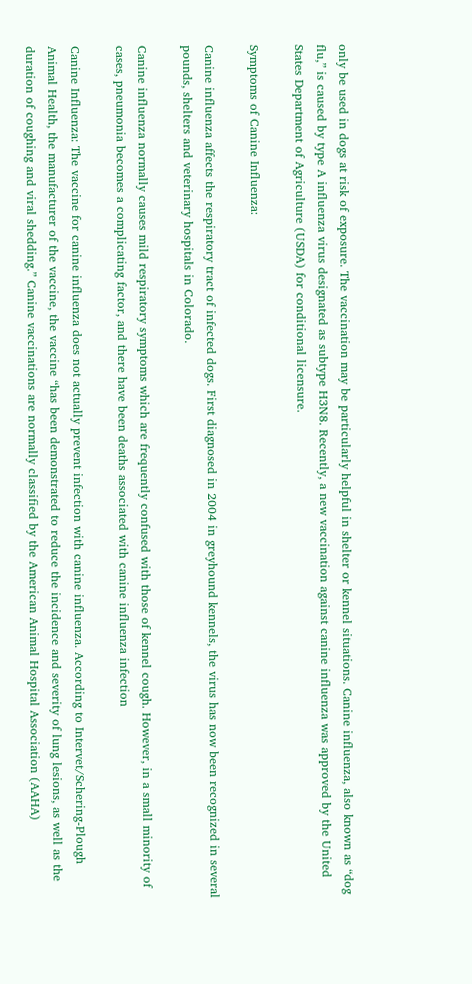only be used in dogs at risk of exposure. The vaccination may be particularly helpful in shelter or kennel situations. Canine influenza, also known as “dog flu,” is caused by type A influenza virus designated as subtype H3N8. Recently, a new vaccination against canine influenza was approved by the United States Department of Agriculture (USDA) for conditional licensure.

Symptoms of Canine Influenza:

Canine influenza affects the respiratory tract of infected dogs. First diagnosed in 2004 in greyhound kennels, the virus has now been recognized in several pounds, shelters and veterinary hospitals in Colorado.

Canine influenza normally causes mild respiratory symptoms which are frequently confused with those of kennel cough. However, in a small minority of cases, pneumonia becomes a complicating factor, and there have been deaths associated with canine influenza infection

Canine Influenza: The vaccine for canine influenza does not actually prevent infection with canine influenza. According to Intervet/Schering-Plough Animal Health, the manufacturer of the vaccine, the vaccine “has been demonstrated to reduce the incidence and severity of lung lesions, as well as the duration of coughing and viral shedding.” Canine vaccinations are normally classified by the American Animal Hospital Association (AAHA)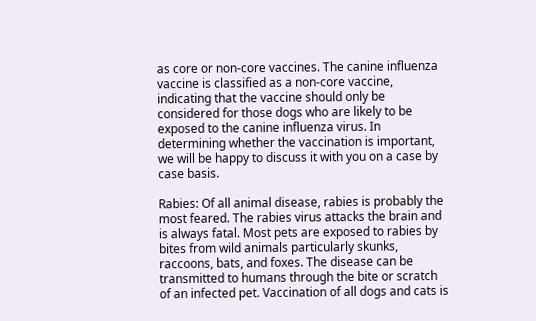as core or non-core vaccines. The canine influenza vaccine is classified as a non-core vaccine, indicating that the vaccine should only be considered for those dogs who are likely to be exposed to the canine influenza virus. In determining whether the vaccination is important, we will be happy to discuss it with you on a case by case basis.

Rabies: Of all animal disease, rabies is probably the most feared. The rabies virus attacks the brain and is always fatal. Most pets are exposed to rabies by bites from wild animals particularly skunks, raccoons, bats, and foxes. The disease can be transmitted to humans through the bite or scratch of an infected pet. Vaccination of all dogs and cats is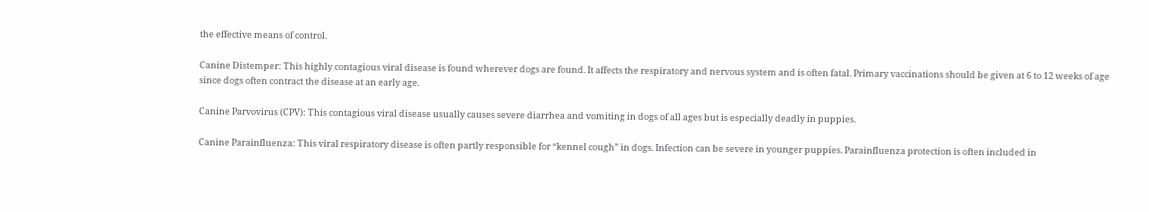the effective means of control.

Canine Distemper: This highly contagious viral disease is found wherever dogs are found. It affects the respiratory and nervous system and is often fatal. Primary vaccinations should be given at 6 to 12 weeks of age since dogs often contract the disease at an early age.

Canine Parvovirus (CPV): This contagious viral disease usually causes severe diarrhea and vomiting in dogs of all ages but is especially deadly in puppies.

Canine Parainfluenza: This viral respiratory disease is often partly responsible for “kennel cough” in dogs. Infection can be severe in younger puppies. Parainfluenza protection is often included in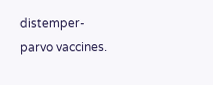distemper-parvo vaccines.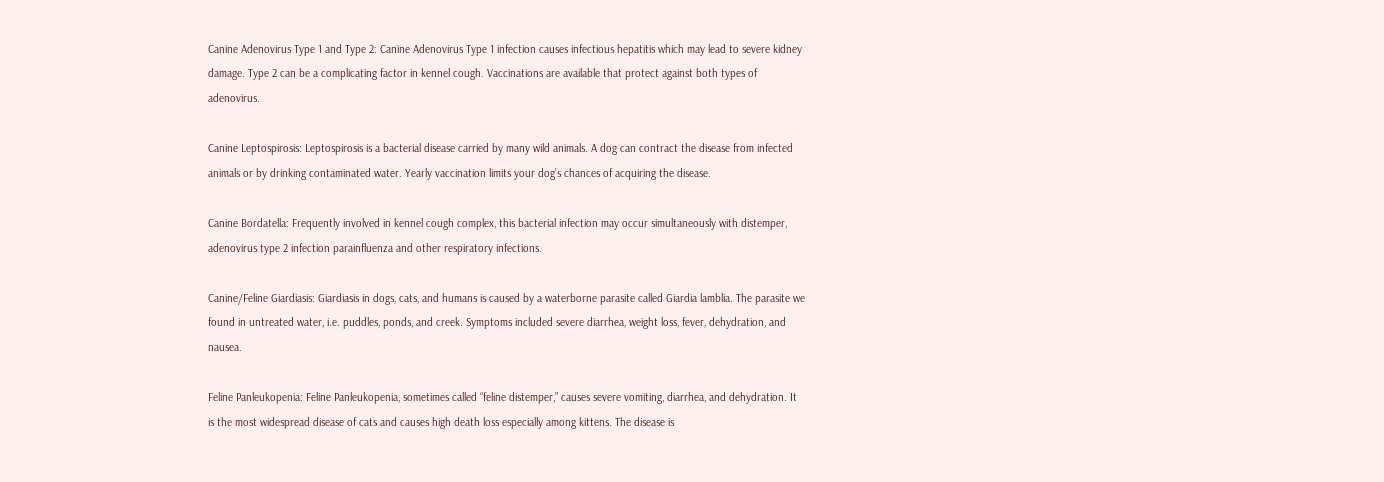Canine Adenovirus Type 1 and Type 2: Canine Adenovirus Type 1 infection causes infectious hepatitis which may lead to severe kidney damage. Type 2 can be a complicating factor in kennel cough. Vaccinations are available that protect against both types of adenovirus.

Canine Leptospirosis: Leptospirosis is a bacterial disease carried by many wild animals. A dog can contract the disease from infected animals or by drinking contaminated water. Yearly vaccination limits your dog’s chances of acquiring the disease.

Canine Bordatella: Frequently involved in kennel cough complex, this bacterial infection may occur simultaneously with distemper, adenovirus type 2 infection parainfluenza and other respiratory infections.

Canine/Feline Giardiasis: Giardiasis in dogs, cats, and humans is caused by a waterborne parasite called Giardia lamblia. The parasite we found in untreated water, i.e. puddles, ponds, and creek. Symptoms included severe diarrhea, weight loss, fever, dehydration, and nausea.

Feline Panleukopenia: Feline Panleukopenia, sometimes called “feline distemper,” causes severe vomiting, diarrhea, and dehydration. It is the most widespread disease of cats and causes high death loss especially among kittens. The disease is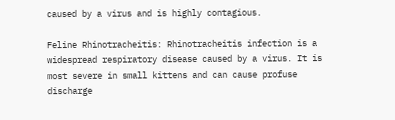caused by a virus and is highly contagious.

Feline Rhinotracheitis: Rhinotracheitis infection is a widespread respiratory disease caused by a virus. It is most severe in small kittens and can cause profuse discharge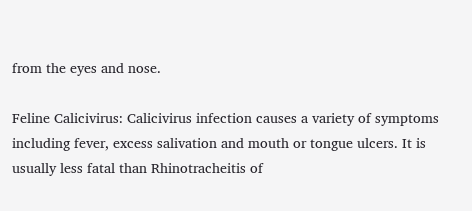from the eyes and nose.

Feline Calicivirus: Calicivirus infection causes a variety of symptoms including fever, excess salivation and mouth or tongue ulcers. It is usually less fatal than Rhinotracheitis of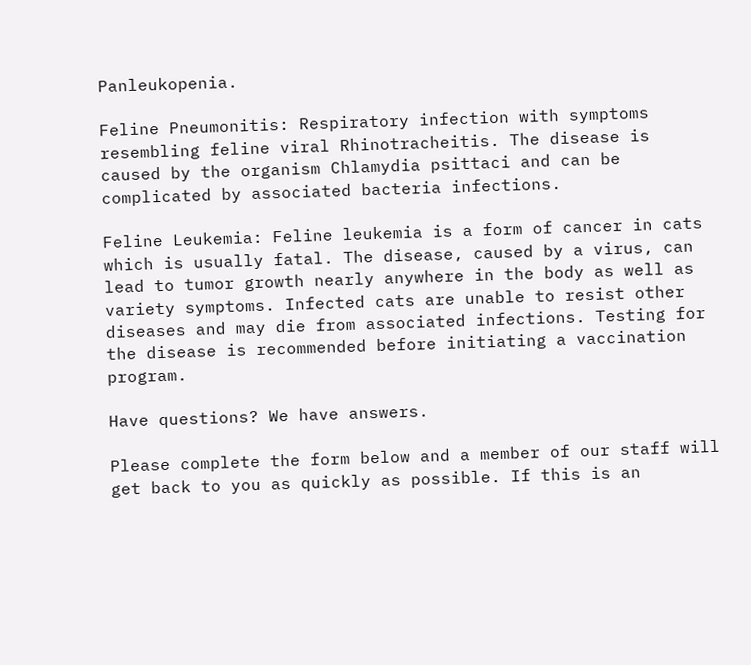Panleukopenia.

Feline Pneumonitis: Respiratory infection with symptoms resembling feline viral Rhinotracheitis. The disease is caused by the organism Chlamydia psittaci and can be complicated by associated bacteria infections.

Feline Leukemia: Feline leukemia is a form of cancer in cats which is usually fatal. The disease, caused by a virus, can lead to tumor growth nearly anywhere in the body as well as variety symptoms. Infected cats are unable to resist other diseases and may die from associated infections. Testing for the disease is recommended before initiating a vaccination program.

Have questions? We have answers.

Please complete the form below and a member of our staff will get back to you as quickly as possible. If this is an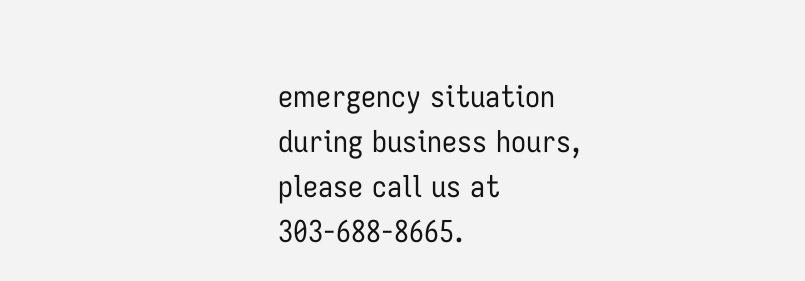emergency situation during business hours, please call us at 303-688-8665.